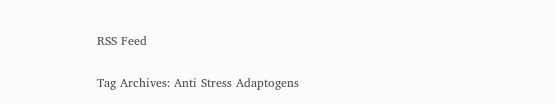RSS Feed

Tag Archives: Anti Stress Adaptogens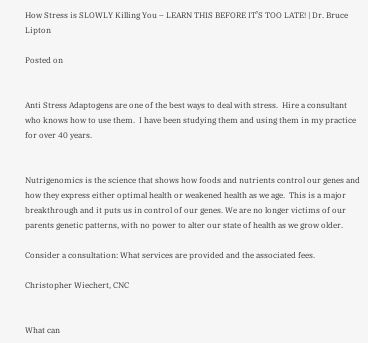How Stress is SLOWLY Killing You – LEARN THIS BEFORE IT’S TOO LATE! | Dr. Bruce Lipton

Posted on


Anti Stress Adaptogens are one of the best ways to deal with stress.  Hire a consultant who knows how to use them.  I have been studying them and using them in my practice for over 40 years.


Nutrigenomics is the science that shows how foods and nutrients control our genes and how they express either optimal health or weakened health as we age.  This is a major breakthrough and it puts us in control of our genes. We are no longer victims of our parents genetic patterns, with no power to alter our state of health as we grow older.

Consider a consultation: What services are provided and the associated fees.

Christopher Wiechert, CNC


What can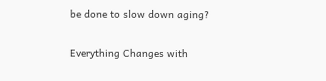be done to slow down aging?

Everything Changes with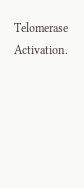Telomerase Activation.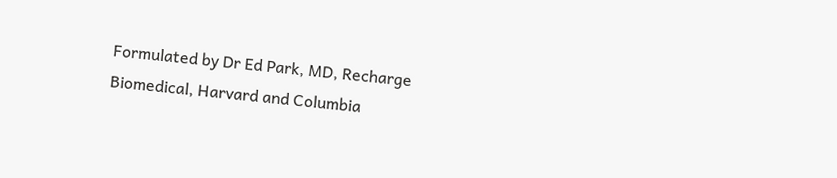Formulated by Dr Ed Park, MD, Recharge Biomedical, Harvard and Columbia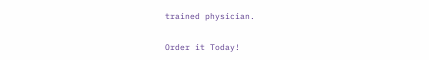trained physician.

Order it Today!